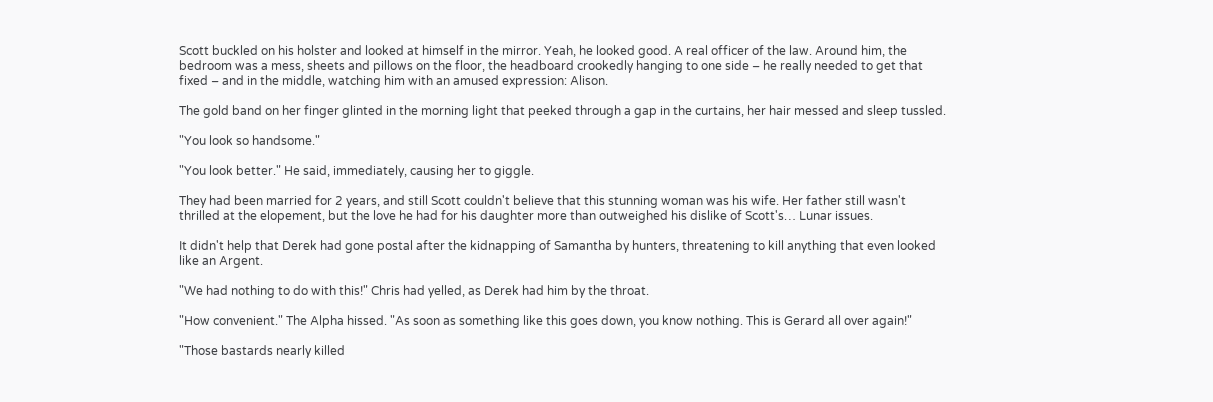Scott buckled on his holster and looked at himself in the mirror. Yeah, he looked good. A real officer of the law. Around him, the bedroom was a mess, sheets and pillows on the floor, the headboard crookedly hanging to one side – he really needed to get that fixed – and in the middle, watching him with an amused expression: Alison.

The gold band on her finger glinted in the morning light that peeked through a gap in the curtains, her hair messed and sleep tussled.

"You look so handsome."

"You look better." He said, immediately, causing her to giggle.

They had been married for 2 years, and still Scott couldn't believe that this stunning woman was his wife. Her father still wasn't thrilled at the elopement, but the love he had for his daughter more than outweighed his dislike of Scott's… Lunar issues.

It didn't help that Derek had gone postal after the kidnapping of Samantha by hunters, threatening to kill anything that even looked like an Argent.

"We had nothing to do with this!" Chris had yelled, as Derek had him by the throat.

"How convenient." The Alpha hissed. "As soon as something like this goes down, you know nothing. This is Gerard all over again!"

"Those bastards nearly killed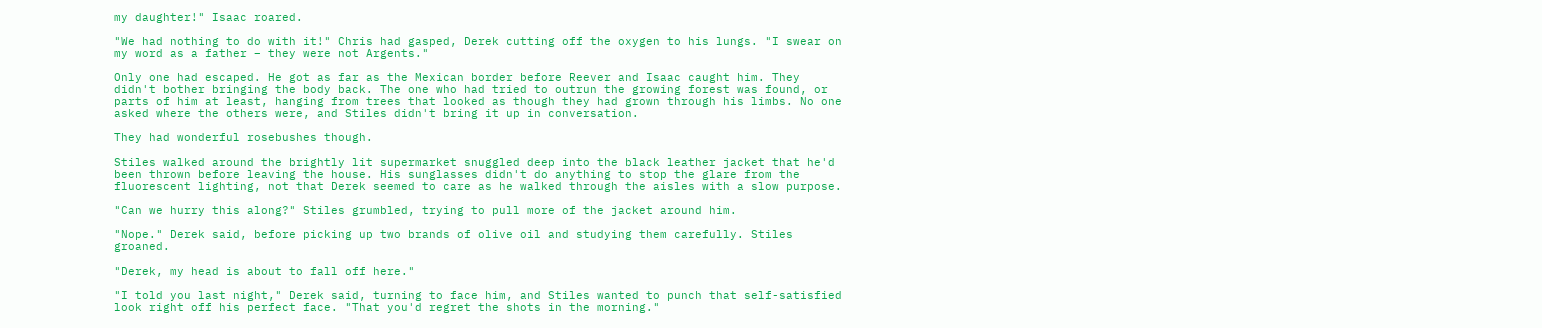my daughter!" Isaac roared.

"We had nothing to do with it!" Chris had gasped, Derek cutting off the oxygen to his lungs. "I swear on my word as a father – they were not Argents."

Only one had escaped. He got as far as the Mexican border before Reever and Isaac caught him. They didn't bother bringing the body back. The one who had tried to outrun the growing forest was found, or parts of him at least, hanging from trees that looked as though they had grown through his limbs. No one asked where the others were, and Stiles didn't bring it up in conversation.

They had wonderful rosebushes though.

Stiles walked around the brightly lit supermarket snuggled deep into the black leather jacket that he'd been thrown before leaving the house. His sunglasses didn't do anything to stop the glare from the fluorescent lighting, not that Derek seemed to care as he walked through the aisles with a slow purpose.

"Can we hurry this along?" Stiles grumbled, trying to pull more of the jacket around him.

"Nope." Derek said, before picking up two brands of olive oil and studying them carefully. Stiles groaned.

"Derek, my head is about to fall off here."

"I told you last night," Derek said, turning to face him, and Stiles wanted to punch that self-satisfied look right off his perfect face. "That you'd regret the shots in the morning."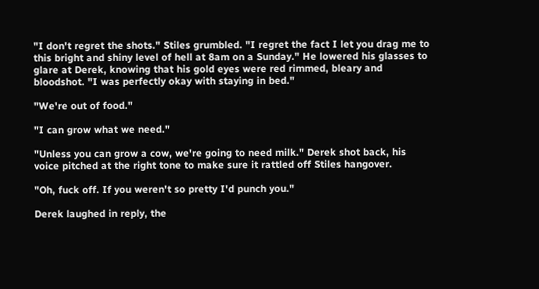"I don't regret the shots." Stiles grumbled. "I regret the fact I let you drag me to this bright and shiny level of hell at 8am on a Sunday." He lowered his glasses to glare at Derek, knowing that his gold eyes were red rimmed, bleary and bloodshot. "I was perfectly okay with staying in bed."

"We're out of food."

"I can grow what we need."

"Unless you can grow a cow, we're going to need milk." Derek shot back, his voice pitched at the right tone to make sure it rattled off Stiles hangover.

"Oh, fuck off. If you weren't so pretty I'd punch you."

Derek laughed in reply, the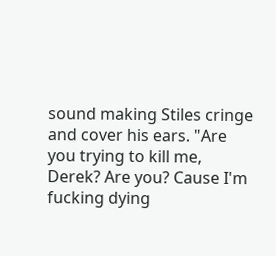sound making Stiles cringe and cover his ears. "Are you trying to kill me, Derek? Are you? Cause I'm fucking dying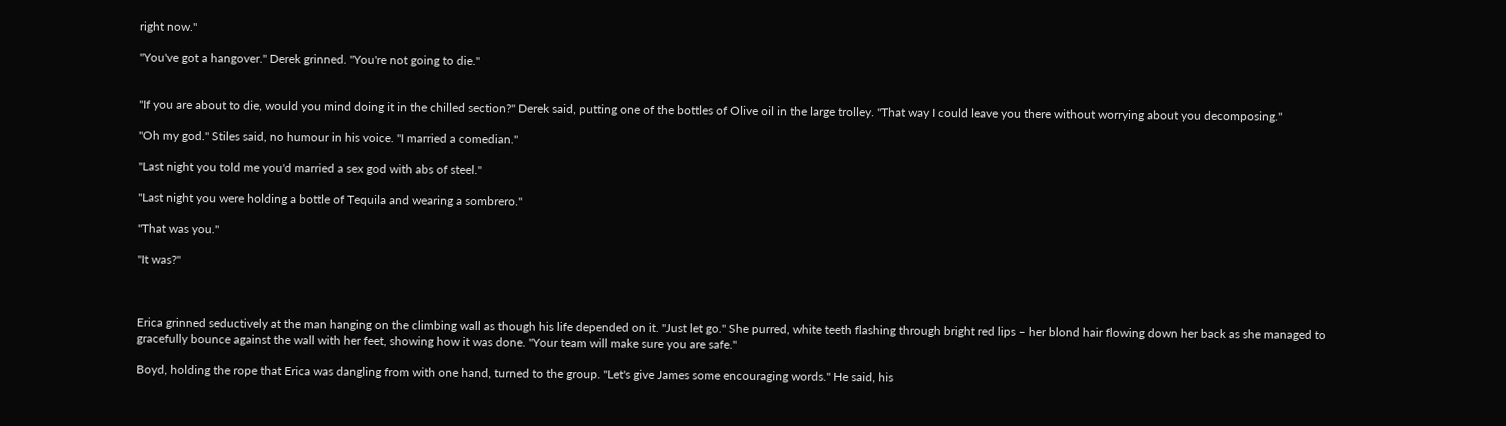right now."

"You've got a hangover." Derek grinned. "You're not going to die."


"If you are about to die, would you mind doing it in the chilled section?" Derek said, putting one of the bottles of Olive oil in the large trolley. "That way I could leave you there without worrying about you decomposing."

"Oh my god." Stiles said, no humour in his voice. "I married a comedian."

"Last night you told me you'd married a sex god with abs of steel."

"Last night you were holding a bottle of Tequila and wearing a sombrero."

"That was you."

"It was?"



Erica grinned seductively at the man hanging on the climbing wall as though his life depended on it. "Just let go." She purred, white teeth flashing through bright red lips – her blond hair flowing down her back as she managed to gracefully bounce against the wall with her feet, showing how it was done. "Your team will make sure you are safe."

Boyd, holding the rope that Erica was dangling from with one hand, turned to the group. "Let's give James some encouraging words." He said, his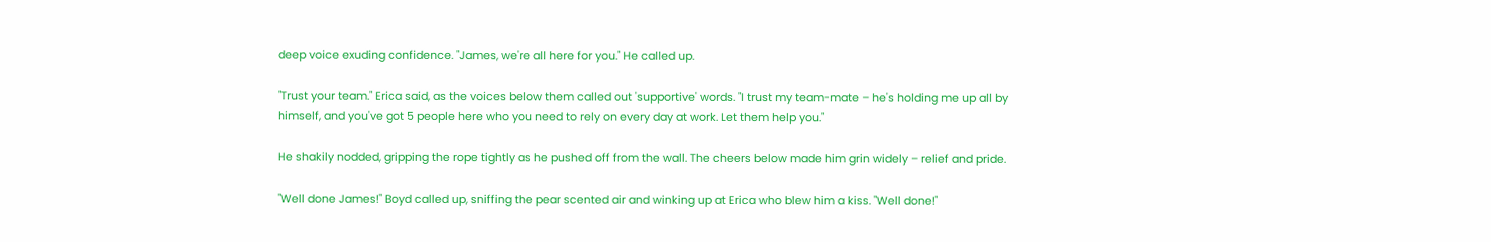deep voice exuding confidence. "James, we're all here for you." He called up.

"Trust your team." Erica said, as the voices below them called out 'supportive' words. "I trust my team-mate – he's holding me up all by himself, and you've got 5 people here who you need to rely on every day at work. Let them help you."

He shakily nodded, gripping the rope tightly as he pushed off from the wall. The cheers below made him grin widely – relief and pride.

"Well done James!" Boyd called up, sniffing the pear scented air and winking up at Erica who blew him a kiss. "Well done!"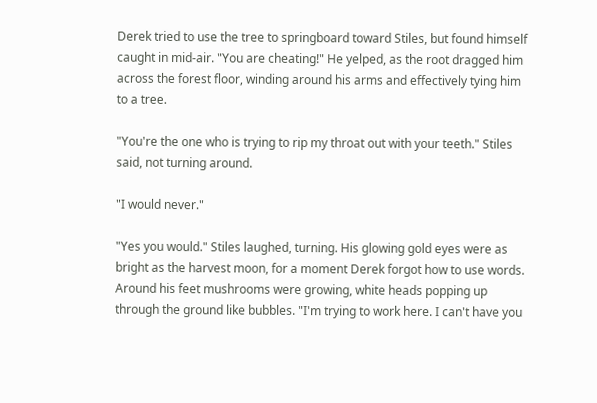Derek tried to use the tree to springboard toward Stiles, but found himself caught in mid-air. "You are cheating!" He yelped, as the root dragged him across the forest floor, winding around his arms and effectively tying him to a tree.

"You're the one who is trying to rip my throat out with your teeth." Stiles said, not turning around.

"I would never."

"Yes you would." Stiles laughed, turning. His glowing gold eyes were as bright as the harvest moon, for a moment Derek forgot how to use words. Around his feet mushrooms were growing, white heads popping up through the ground like bubbles. "I'm trying to work here. I can't have you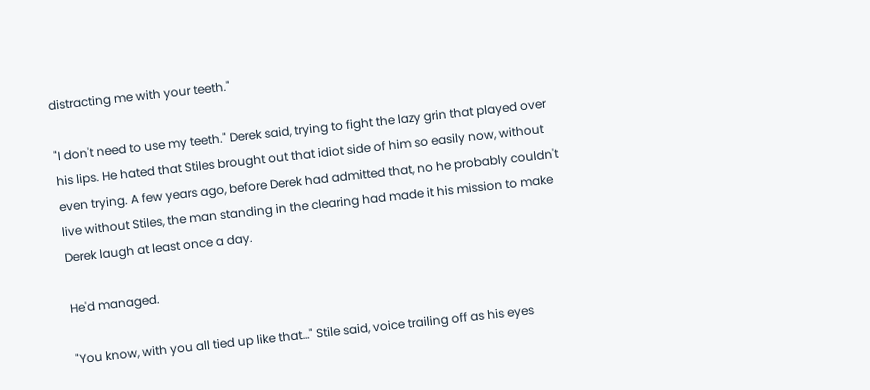distracting me with your teeth."

"I don't need to use my teeth." Derek said, trying to fight the lazy grin that played over his lips. He hated that Stiles brought out that idiot side of him so easily now, without even trying. A few years ago, before Derek had admitted that, no he probably couldn't live without Stiles, the man standing in the clearing had made it his mission to make Derek laugh at least once a day.

He'd managed.

"You know, with you all tied up like that…" Stile said, voice trailing off as his eyes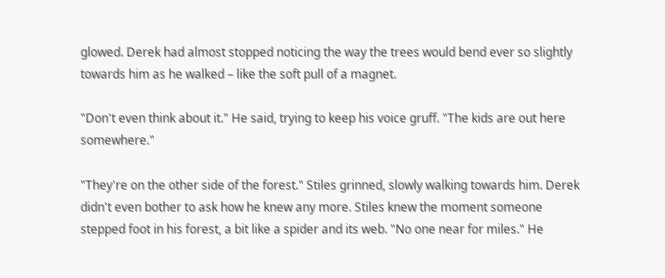glowed. Derek had almost stopped noticing the way the trees would bend ever so slightly towards him as he walked – like the soft pull of a magnet.

"Don't even think about it." He said, trying to keep his voice gruff. "The kids are out here somewhere."

"They're on the other side of the forest." Stiles grinned, slowly walking towards him. Derek didn't even bother to ask how he knew any more. Stiles knew the moment someone stepped foot in his forest, a bit like a spider and its web. "No one near for miles." He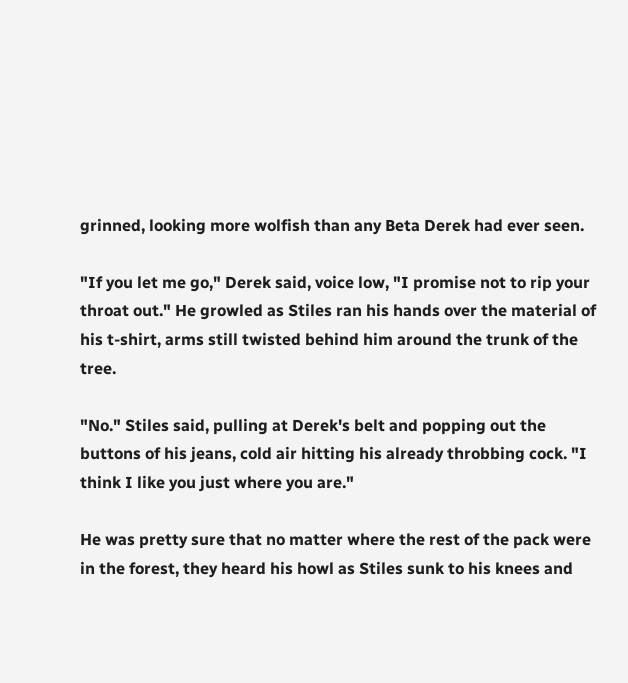grinned, looking more wolfish than any Beta Derek had ever seen.

"If you let me go," Derek said, voice low, "I promise not to rip your throat out." He growled as Stiles ran his hands over the material of his t-shirt, arms still twisted behind him around the trunk of the tree.

"No." Stiles said, pulling at Derek's belt and popping out the buttons of his jeans, cold air hitting his already throbbing cock. "I think I like you just where you are."

He was pretty sure that no matter where the rest of the pack were in the forest, they heard his howl as Stiles sunk to his knees and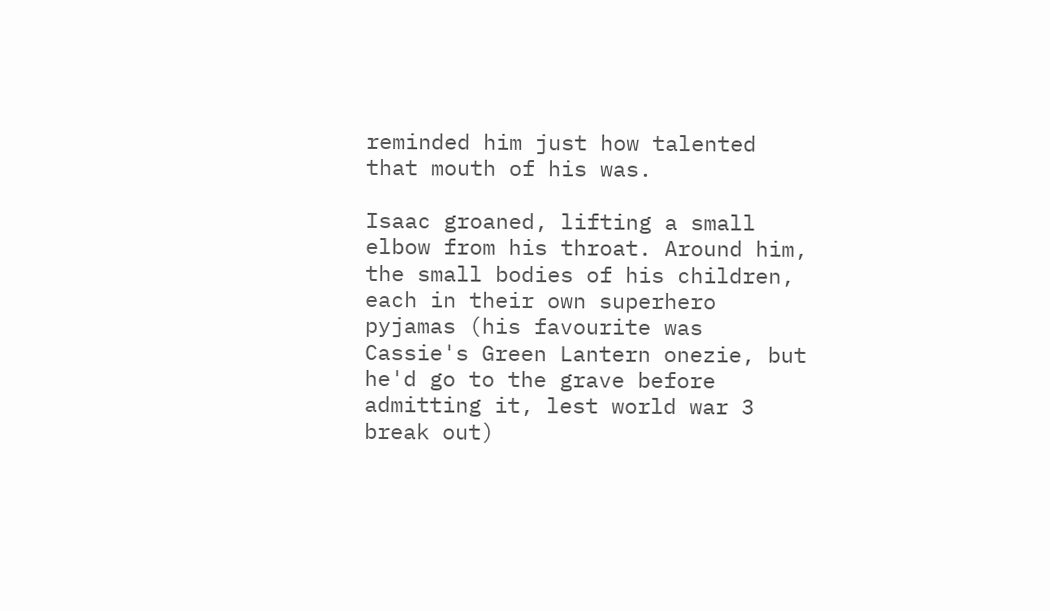reminded him just how talented that mouth of his was.

Isaac groaned, lifting a small elbow from his throat. Around him, the small bodies of his children, each in their own superhero pyjamas (his favourite was Cassie's Green Lantern onezie, but he'd go to the grave before admitting it, lest world war 3 break out)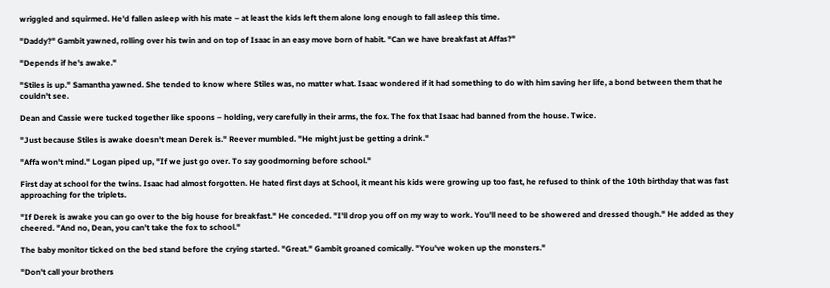wriggled and squirmed. He'd fallen asleep with his mate – at least the kids left them alone long enough to fall asleep this time.

"Daddy?" Gambit yawned, rolling over his twin and on top of Isaac in an easy move born of habit. "Can we have breakfast at Affas?"

"Depends if he's awake."

"Stiles is up." Samantha yawned. She tended to know where Stiles was, no matter what. Isaac wondered if it had something to do with him saving her life, a bond between them that he couldn't see.

Dean and Cassie were tucked together like spoons – holding, very carefully in their arms, the fox. The fox that Isaac had banned from the house. Twice.

"Just because Stiles is awake doesn't mean Derek is." Reever mumbled. "He might just be getting a drink."

"Affa won't mind." Logan piped up, "If we just go over. To say goodmorning before school."

First day at school for the twins. Isaac had almost forgotten. He hated first days at School, it meant his kids were growing up too fast, he refused to think of the 10th birthday that was fast approaching for the triplets.

"If Derek is awake you can go over to the big house for breakfast." He conceded. "I'll drop you off on my way to work. You'll need to be showered and dressed though." He added as they cheered. "And no, Dean, you can't take the fox to school."

The baby monitor ticked on the bed stand before the crying started. "Great." Gambit groaned comically. "You've woken up the monsters."

"Don't call your brothers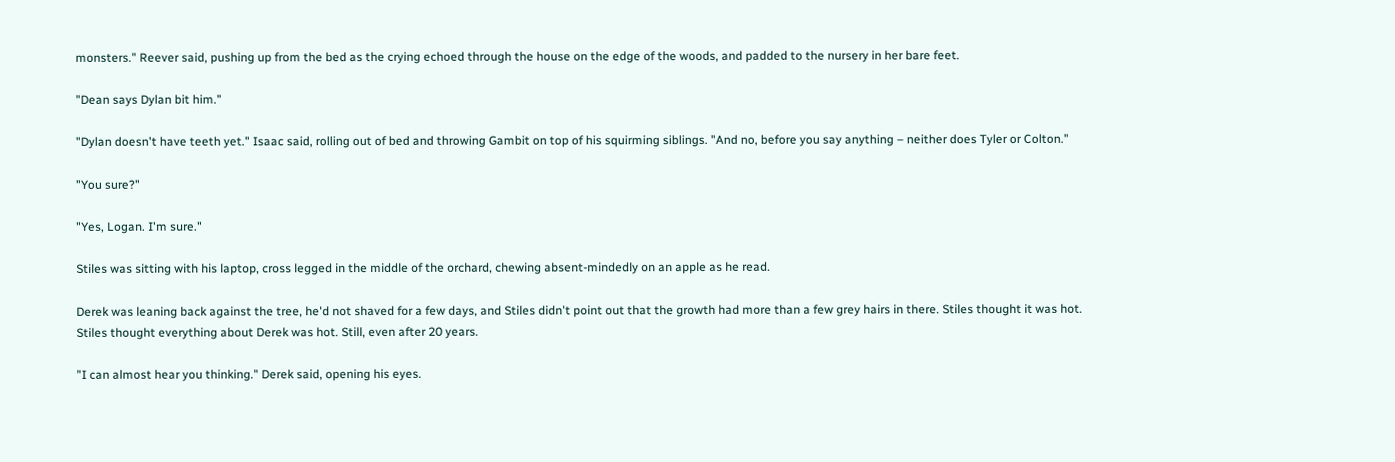monsters." Reever said, pushing up from the bed as the crying echoed through the house on the edge of the woods, and padded to the nursery in her bare feet.

"Dean says Dylan bit him."

"Dylan doesn't have teeth yet." Isaac said, rolling out of bed and throwing Gambit on top of his squirming siblings. "And no, before you say anything – neither does Tyler or Colton."

"You sure?"

"Yes, Logan. I'm sure."

Stiles was sitting with his laptop, cross legged in the middle of the orchard, chewing absent-mindedly on an apple as he read.

Derek was leaning back against the tree, he'd not shaved for a few days, and Stiles didn't point out that the growth had more than a few grey hairs in there. Stiles thought it was hot. Stiles thought everything about Derek was hot. Still, even after 20 years.

"I can almost hear you thinking." Derek said, opening his eyes.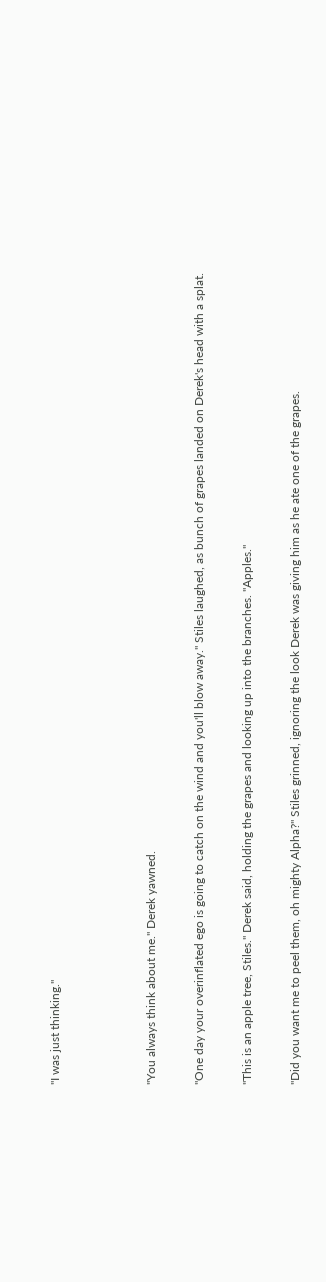"I was just thinking."



"You always think about me." Derek yawned.

"One day your overinflated ego is going to catch on the wind and you'll blow away." Stiles laughed, as bunch of grapes landed on Derek's head with a splat.

"This is an apple tree, Stiles." Derek said, holding the grapes and looking up into the branches. "Apples."

"Did you want me to peel them, oh mighty Alpha?" Stiles grinned, ignoring the look Derek was giving him as he ate one of the grapes.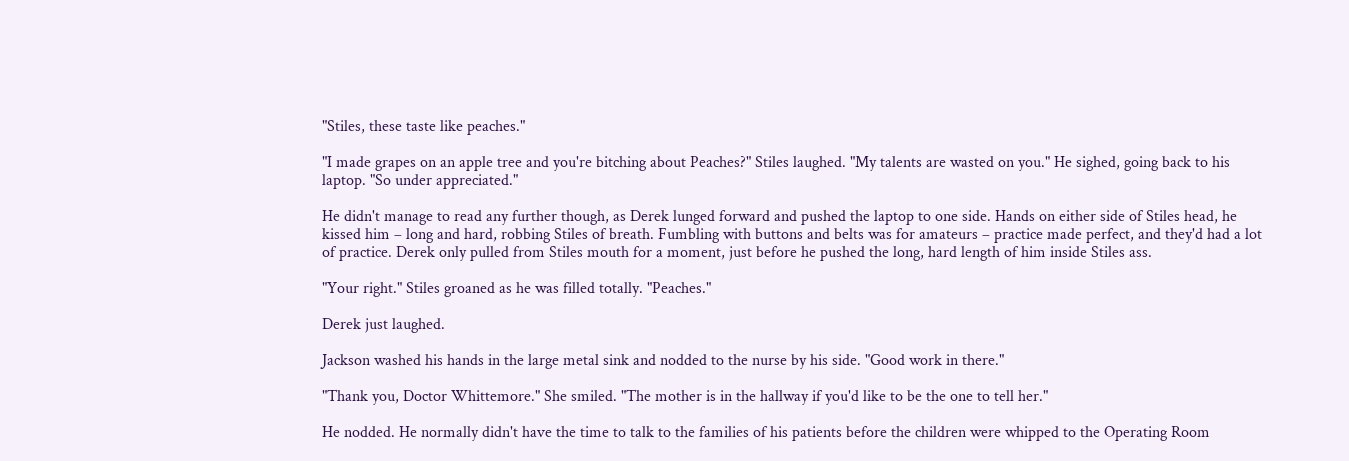"Stiles, these taste like peaches."

"I made grapes on an apple tree and you're bitching about Peaches?" Stiles laughed. "My talents are wasted on you." He sighed, going back to his laptop. "So under appreciated."

He didn't manage to read any further though, as Derek lunged forward and pushed the laptop to one side. Hands on either side of Stiles head, he kissed him – long and hard, robbing Stiles of breath. Fumbling with buttons and belts was for amateurs – practice made perfect, and they'd had a lot of practice. Derek only pulled from Stiles mouth for a moment, just before he pushed the long, hard length of him inside Stiles ass.

"Your right." Stiles groaned as he was filled totally. "Peaches."

Derek just laughed.

Jackson washed his hands in the large metal sink and nodded to the nurse by his side. "Good work in there."

"Thank you, Doctor Whittemore." She smiled. "The mother is in the hallway if you'd like to be the one to tell her."

He nodded. He normally didn't have the time to talk to the families of his patients before the children were whipped to the Operating Room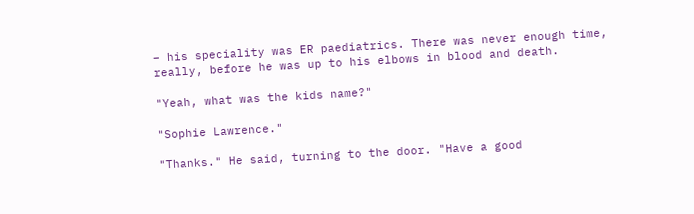– his speciality was ER paediatrics. There was never enough time, really, before he was up to his elbows in blood and death.

"Yeah, what was the kids name?"

"Sophie Lawrence."

"Thanks." He said, turning to the door. "Have a good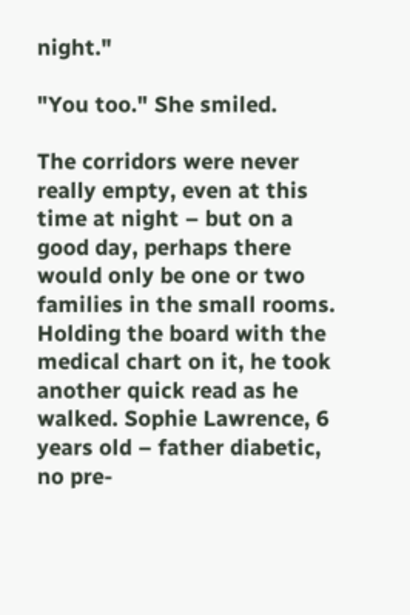night."

"You too." She smiled.

The corridors were never really empty, even at this time at night – but on a good day, perhaps there would only be one or two families in the small rooms. Holding the board with the medical chart on it, he took another quick read as he walked. Sophie Lawrence, 6 years old – father diabetic, no pre-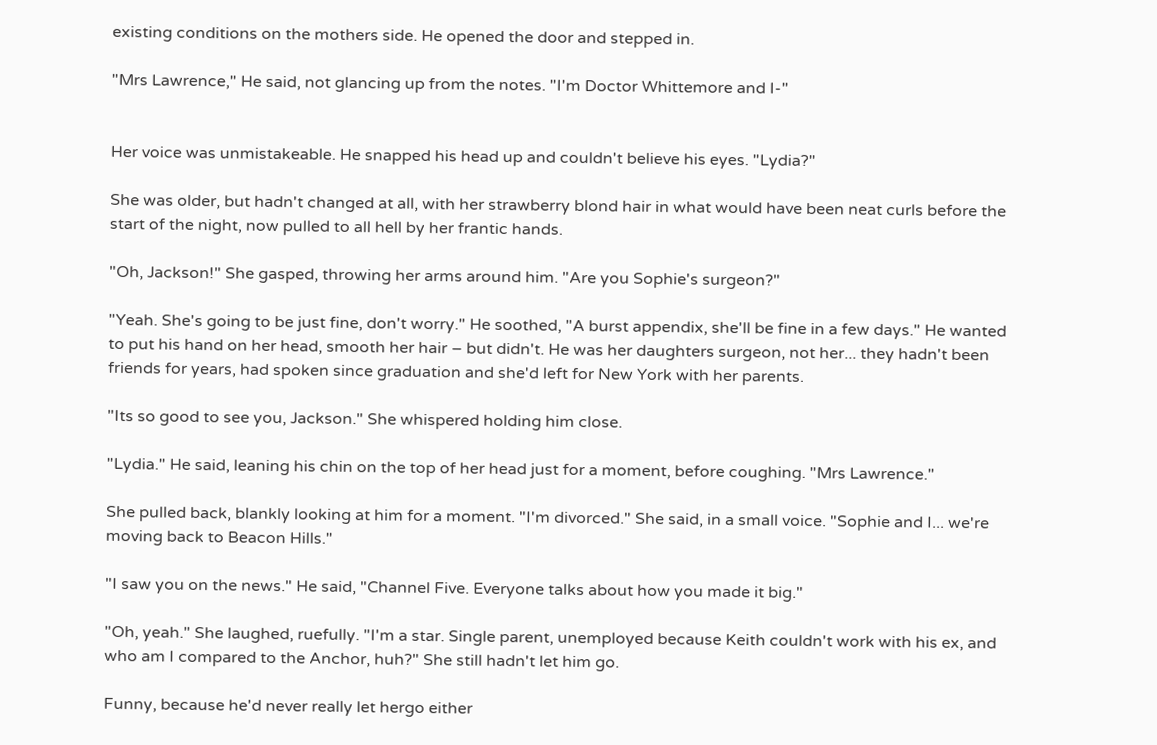existing conditions on the mothers side. He opened the door and stepped in.

"Mrs Lawrence," He said, not glancing up from the notes. "I'm Doctor Whittemore and I-"


Her voice was unmistakeable. He snapped his head up and couldn't believe his eyes. "Lydia?"

She was older, but hadn't changed at all, with her strawberry blond hair in what would have been neat curls before the start of the night, now pulled to all hell by her frantic hands.

"Oh, Jackson!" She gasped, throwing her arms around him. "Are you Sophie's surgeon?"

"Yeah. She's going to be just fine, don't worry." He soothed, "A burst appendix, she'll be fine in a few days." He wanted to put his hand on her head, smooth her hair – but didn't. He was her daughters surgeon, not her... they hadn't been friends for years, had spoken since graduation and she'd left for New York with her parents.

"Its so good to see you, Jackson." She whispered holding him close.

"Lydia." He said, leaning his chin on the top of her head just for a moment, before coughing. "Mrs Lawrence."

She pulled back, blankly looking at him for a moment. "I'm divorced." She said, in a small voice. "Sophie and I... we're moving back to Beacon Hills."

"I saw you on the news." He said, "Channel Five. Everyone talks about how you made it big."

"Oh, yeah." She laughed, ruefully. "I'm a star. Single parent, unemployed because Keith couldn't work with his ex, and who am I compared to the Anchor, huh?" She still hadn't let him go.

Funny, because he'd never really let hergo either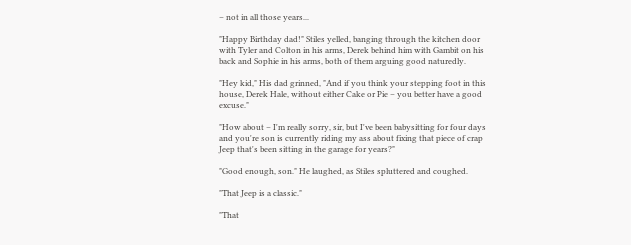– not in all those years...

"Happy Birthday dad!" Stiles yelled, banging through the kitchen door with Tyler and Colton in his arms, Derek behind him with Gambit on his back and Sophie in his arms, both of them arguing good naturedly.

"Hey kid," His dad grinned, "And if you think your stepping foot in this house, Derek Hale, without either Cake or Pie – you better have a good excuse."

"How about – I'm really sorry, sir, but I've been babysitting for four days and you're son is currently riding my ass about fixing that piece of crap Jeep that's been sitting in the garage for years?"

"Good enough, son." He laughed, as Stiles spluttered and coughed.

"That Jeep is a classic."

"That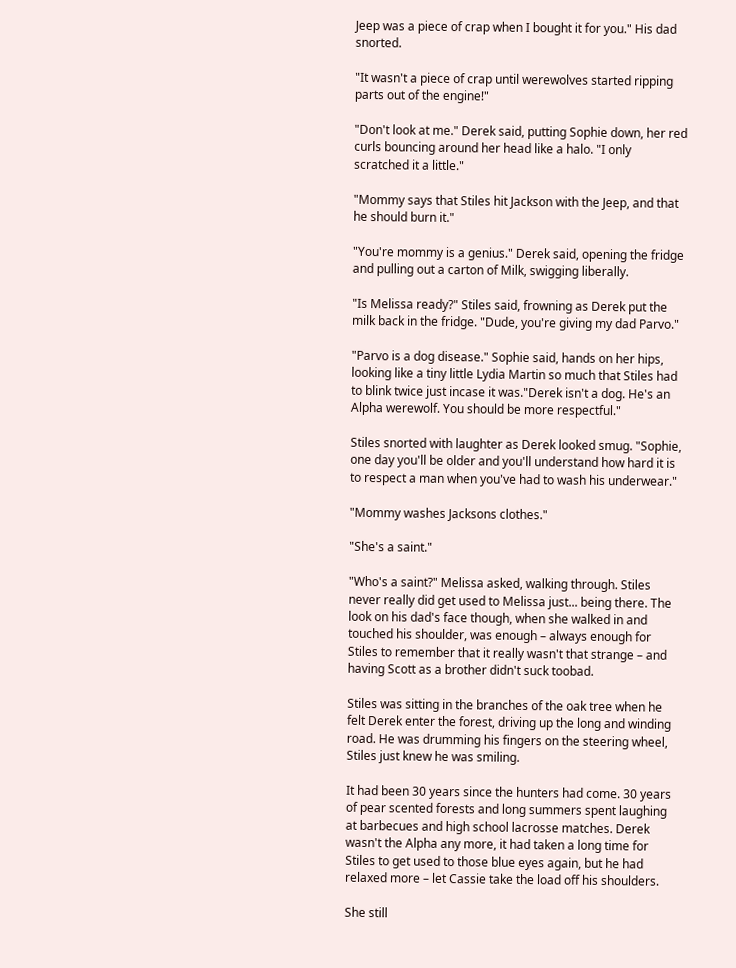Jeep was a piece of crap when I bought it for you." His dad snorted.

"It wasn't a piece of crap until werewolves started ripping parts out of the engine!"

"Don't look at me." Derek said, putting Sophie down, her red curls bouncing around her head like a halo. "I only scratched it a little."

"Mommy says that Stiles hit Jackson with the Jeep, and that he should burn it."

"You're mommy is a genius." Derek said, opening the fridge and pulling out a carton of Milk, swigging liberally.

"Is Melissa ready?" Stiles said, frowning as Derek put the milk back in the fridge. "Dude, you're giving my dad Parvo."

"Parvo is a dog disease." Sophie said, hands on her hips, looking like a tiny little Lydia Martin so much that Stiles had to blink twice just incase it was."Derek isn't a dog. He's an Alpha werewolf. You should be more respectful."

Stiles snorted with laughter as Derek looked smug. "Sophie, one day you'll be older and you'll understand how hard it is to respect a man when you've had to wash his underwear."

"Mommy washes Jacksons clothes."

"She's a saint."

"Who's a saint?" Melissa asked, walking through. Stiles never really did get used to Melissa just... being there. The look on his dad's face though, when she walked in and touched his shoulder, was enough – always enough for Stiles to remember that it really wasn't that strange – and having Scott as a brother didn't suck toobad.

Stiles was sitting in the branches of the oak tree when he felt Derek enter the forest, driving up the long and winding road. He was drumming his fingers on the steering wheel, Stiles just knew he was smiling.

It had been 30 years since the hunters had come. 30 years of pear scented forests and long summers spent laughing at barbecues and high school lacrosse matches. Derek wasn't the Alpha any more, it had taken a long time for Stiles to get used to those blue eyes again, but he had relaxed more – let Cassie take the load off his shoulders.

She still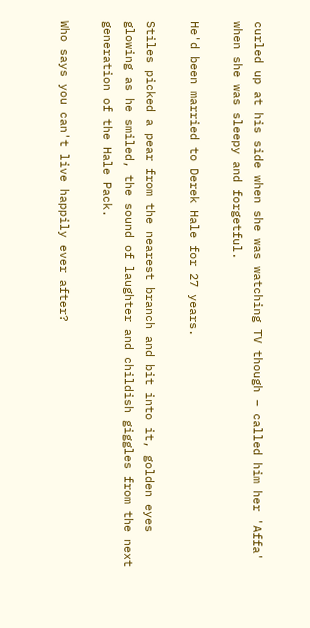curled up at his side when she was watching TV though – called him her 'Affa' when she was sleepy and forgetful.

He'd been married to Derek Hale for 27 years.

Stiles picked a pear from the nearest branch and bit into it, golden eyes glowing as he smiled, the sound of laughter and childish giggles from the next generation of the Hale Pack.

Who says you can't live happily ever after?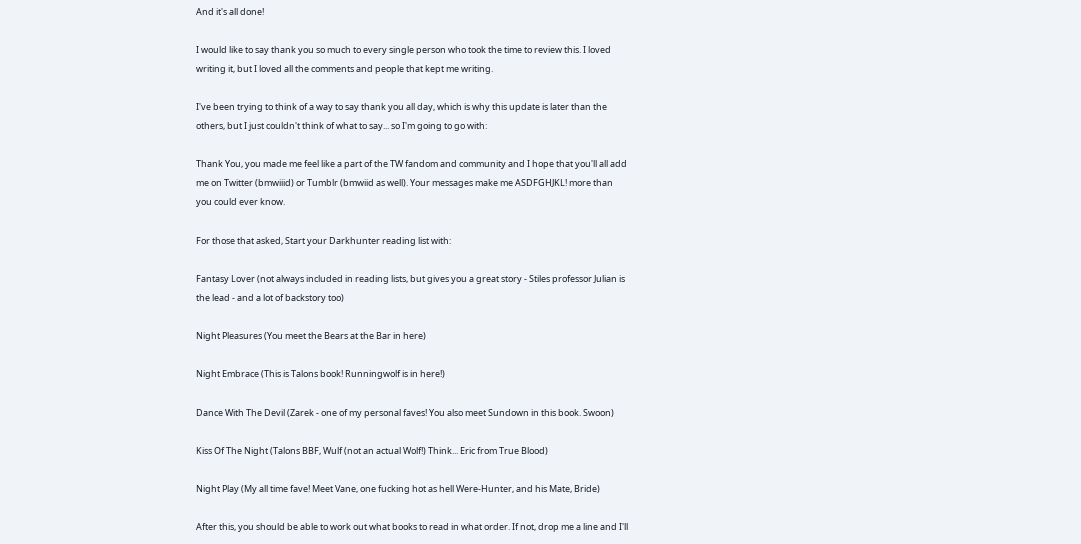And it's all done!

I would like to say thank you so much to every single person who took the time to review this. I loved writing it, but I loved all the comments and people that kept me writing.

I've been trying to think of a way to say thank you all day, which is why this update is later than the others, but I just couldn't think of what to say... so I'm going to go with:

Thank You, you made me feel like a part of the TW fandom and community and I hope that you'll all add me on Twitter (bmwiiid) or Tumblr (bmwiid as well). Your messages make me ASDFGHJKL! more than you could ever know.

For those that asked, Start your Darkhunter reading list with:

Fantasy Lover (not always included in reading lists, but gives you a great story - Stiles professor Julian is the lead - and a lot of backstory too)

Night Pleasures (You meet the Bears at the Bar in here)

Night Embrace (This is Talons book! Runningwolf is in here!)

Dance With The Devil (Zarek - one of my personal faves! You also meet Sundown in this book. Swoon)

Kiss Of The Night (Talons BBF, Wulf (not an actual Wolf!) Think... Eric from True Blood)

Night Play (My all time fave! Meet Vane, one fucking hot as hell Were-Hunter, and his Mate, Bride)

After this, you should be able to work out what books to read in what order. If not, drop me a line and I'll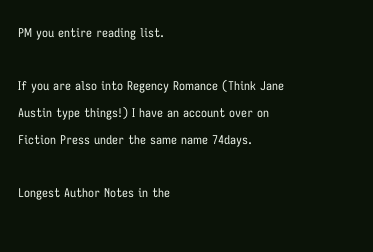PM you entire reading list.

If you are also into Regency Romance (Think Jane Austin type things!) I have an account over on Fiction Press under the same name 74days.

Longest Author Notes in the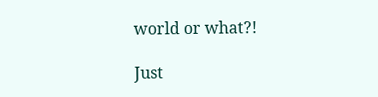world or what?!

Just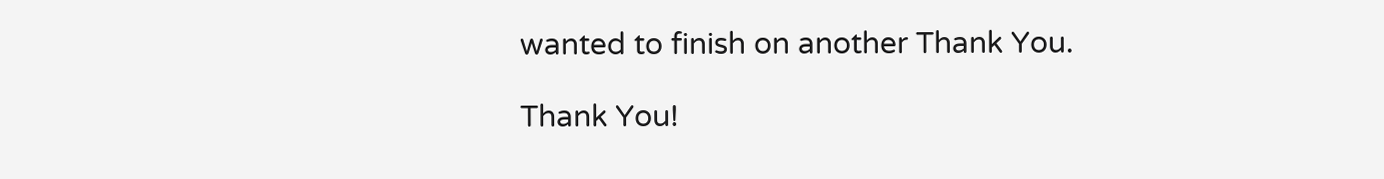wanted to finish on another Thank You.

Thank You!